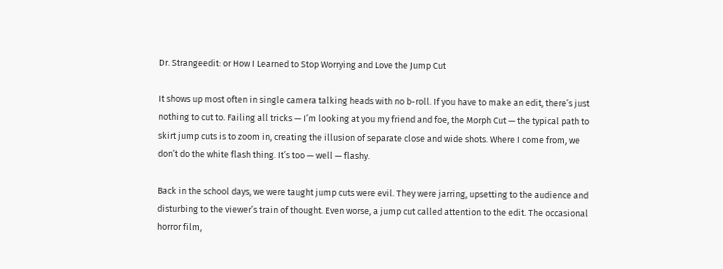Dr. Strangeedit: or How I Learned to Stop Worrying and Love the Jump Cut

It shows up most often in single camera talking heads with no b-roll. If you have to make an edit, there’s just nothing to cut to. Failing all tricks — I’m looking at you my friend and foe, the Morph Cut — the typical path to skirt jump cuts is to zoom in, creating the illusion of separate close and wide shots. Where I come from, we don’t do the white flash thing. It’s too — well — flashy.

Back in the school days, we were taught jump cuts were evil. They were jarring, upsetting to the audience and disturbing to the viewer’s train of thought. Even worse, a jump cut called attention to the edit. The occasional horror film,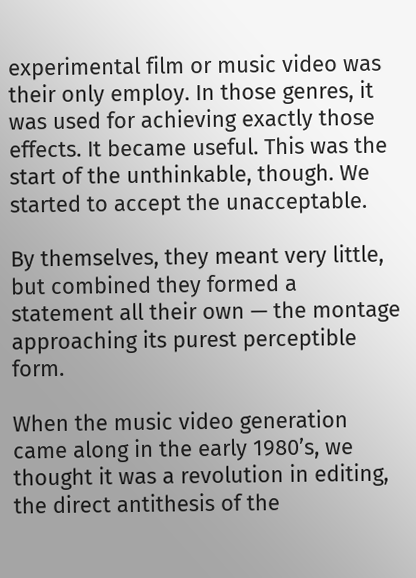experimental film or music video was their only employ. In those genres, it was used for achieving exactly those effects. It became useful. This was the start of the unthinkable, though. We started to accept the unacceptable.

By themselves, they meant very little, but combined they formed a statement all their own — the montage approaching its purest perceptible form.

When the music video generation came along in the early 1980’s, we thought it was a revolution in editing, the direct antithesis of the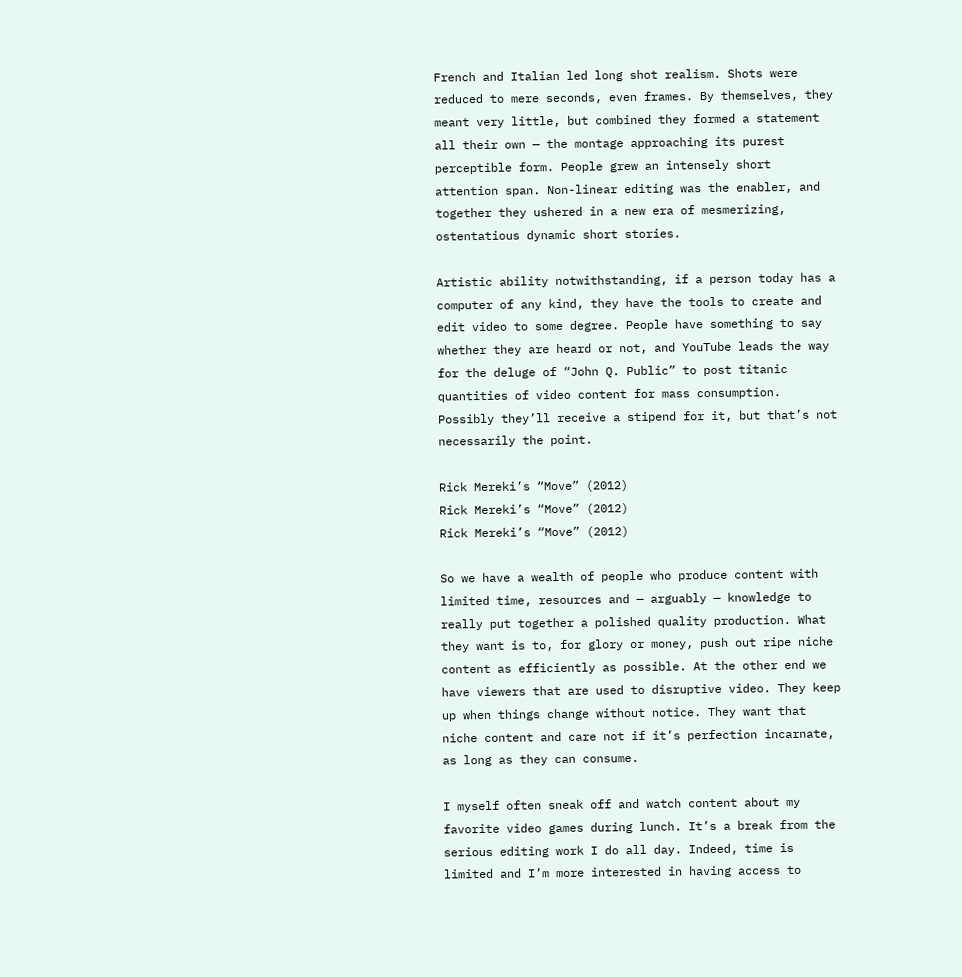French and Italian led long shot realism. Shots were reduced to mere seconds, even frames. By themselves, they meant very little, but combined they formed a statement all their own — the montage approaching its purest perceptible form. People grew an intensely short attention span. Non-linear editing was the enabler, and together they ushered in a new era of mesmerizing, ostentatious dynamic short stories.

Artistic ability notwithstanding, if a person today has a computer of any kind, they have the tools to create and edit video to some degree. People have something to say whether they are heard or not, and YouTube leads the way for the deluge of “John Q. Public” to post titanic quantities of video content for mass consumption. Possibly they’ll receive a stipend for it, but that’s not necessarily the point.

Rick Mereki’s “Move” (2012)
Rick Mereki’s “Move” (2012)
Rick Mereki’s “Move” (2012)

So we have a wealth of people who produce content with limited time, resources and — arguably — knowledge to really put together a polished quality production. What they want is to, for glory or money, push out ripe niche content as efficiently as possible. At the other end we have viewers that are used to disruptive video. They keep up when things change without notice. They want that niche content and care not if it’s perfection incarnate, as long as they can consume.

I myself often sneak off and watch content about my favorite video games during lunch. It’s a break from the serious editing work I do all day. Indeed, time is limited and I’m more interested in having access to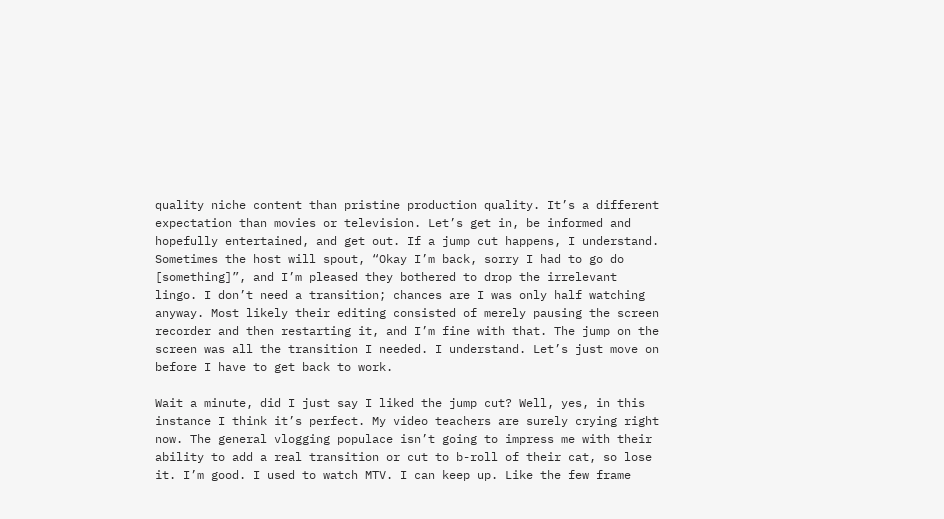quality niche content than pristine production quality. It’s a different expectation than movies or television. Let’s get in, be informed and hopefully entertained, and get out. If a jump cut happens, I understand. Sometimes the host will spout, “Okay I’m back, sorry I had to go do [something]”, and I’m pleased they bothered to drop the irrelevant lingo. I don’t need a transition; chances are I was only half watching anyway. Most likely their editing consisted of merely pausing the screen recorder and then restarting it, and I’m fine with that. The jump on the screen was all the transition I needed. I understand. Let’s just move on before I have to get back to work.

Wait a minute, did I just say I liked the jump cut? Well, yes, in this instance I think it’s perfect. My video teachers are surely crying right now. The general vlogging populace isn’t going to impress me with their ability to add a real transition or cut to b-roll of their cat, so lose it. I’m good. I used to watch MTV. I can keep up. Like the few frame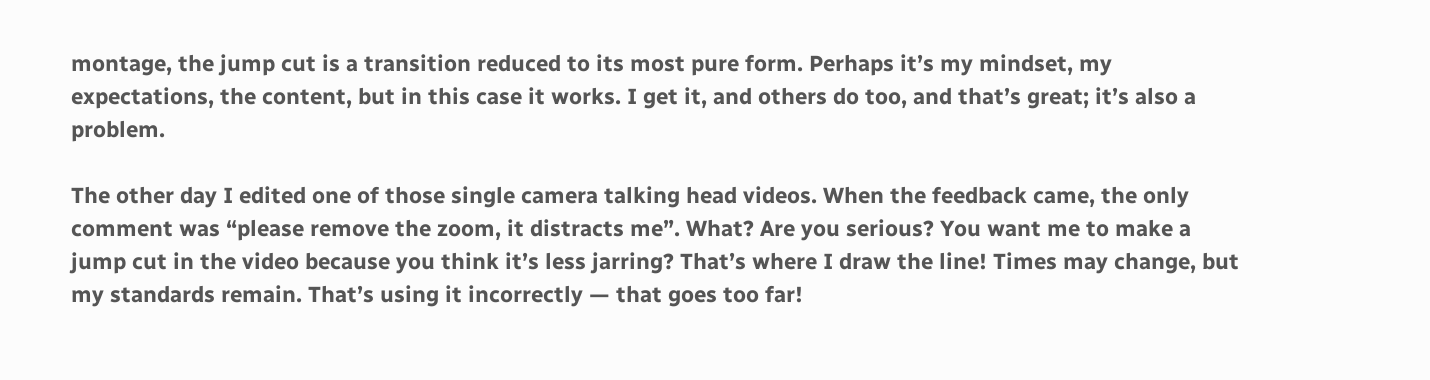montage, the jump cut is a transition reduced to its most pure form. Perhaps it’s my mindset, my expectations, the content, but in this case it works. I get it, and others do too, and that’s great; it’s also a problem.

The other day I edited one of those single camera talking head videos. When the feedback came, the only comment was “please remove the zoom, it distracts me”. What? Are you serious? You want me to make a jump cut in the video because you think it’s less jarring? That’s where I draw the line! Times may change, but my standards remain. That’s using it incorrectly — that goes too far!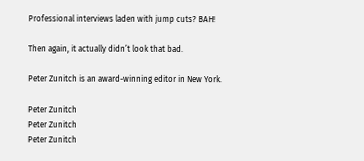Professional interviews laden with jump cuts? BAH!

Then again, it actually didn’t look that bad.

Peter Zunitch is an award-winning editor in New York.

Peter Zunitch
Peter Zunitch
Peter Zunitch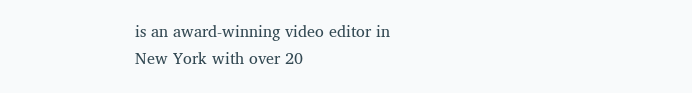is an award-winning video editor in New York with over 20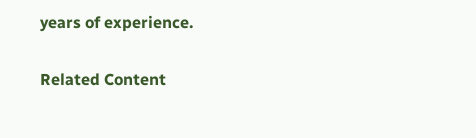years of experience.

Related Content